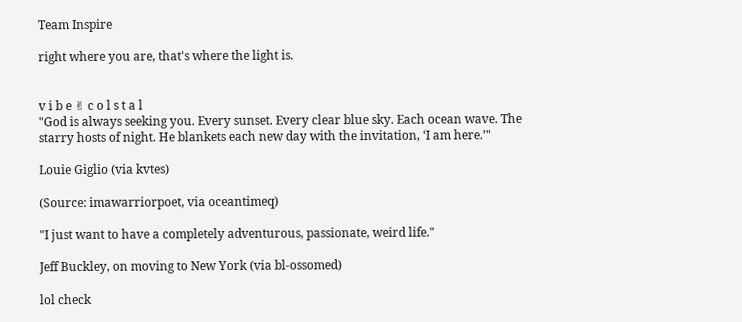Team Inspire

right where you are, that's where the light is.


v i b e ✌ c o l s t a l
"God is always seeking you. Every sunset. Every clear blue sky. Each ocean wave. The starry hosts of night. He blankets each new day with the invitation, ‘I am here.’"

Louie Giglio (via kvtes)

(Source: imawarriorpoet, via oceantimeq)

"I just want to have a completely adventurous, passionate, weird life."

Jeff Buckley, on moving to New York (via bl-ossomed)

lol check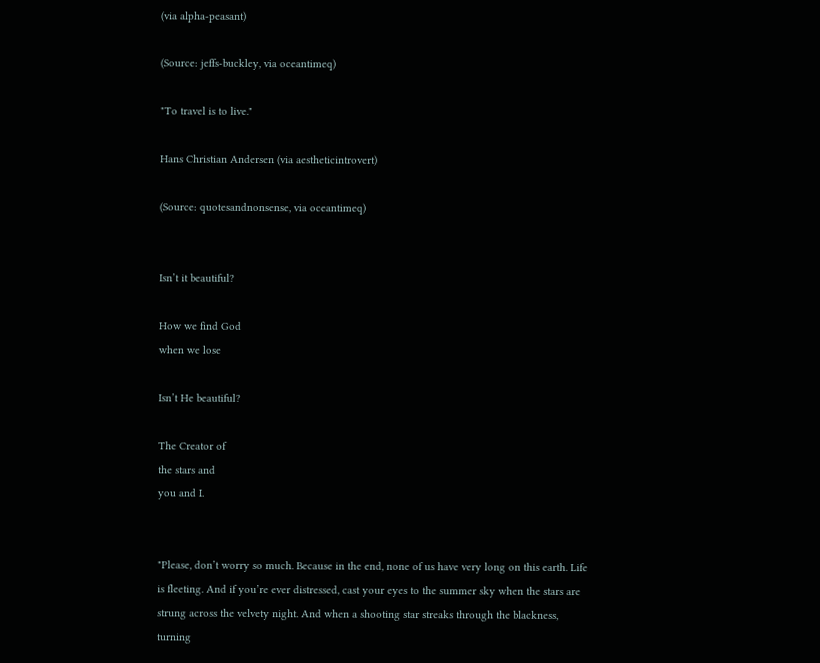(via alpha-peasant)

(Source: jeffs-buckley, via oceantimeq)

"To travel is to live."

Hans Christian Andersen (via aestheticintrovert)

(Source: quotesandnonsense, via oceantimeq)


Isn’t it beautiful?

How we find God
when we lose

Isn’t He beautiful?

The Creator of
the stars and
you and I.


"Please, don’t worry so much. Because in the end, none of us have very long on this earth. Life is fleeting. And if you’re ever distressed, cast your eyes to the summer sky when the stars are strung across the velvety night. And when a shooting star streaks through the blackness, turning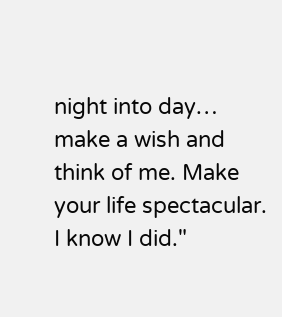night into day… make a wish and think of me. Make your life spectacular. I know I did."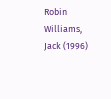Robin Williams, Jack (1996)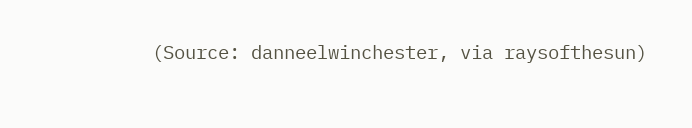(Source: danneelwinchester, via raysofthesun)